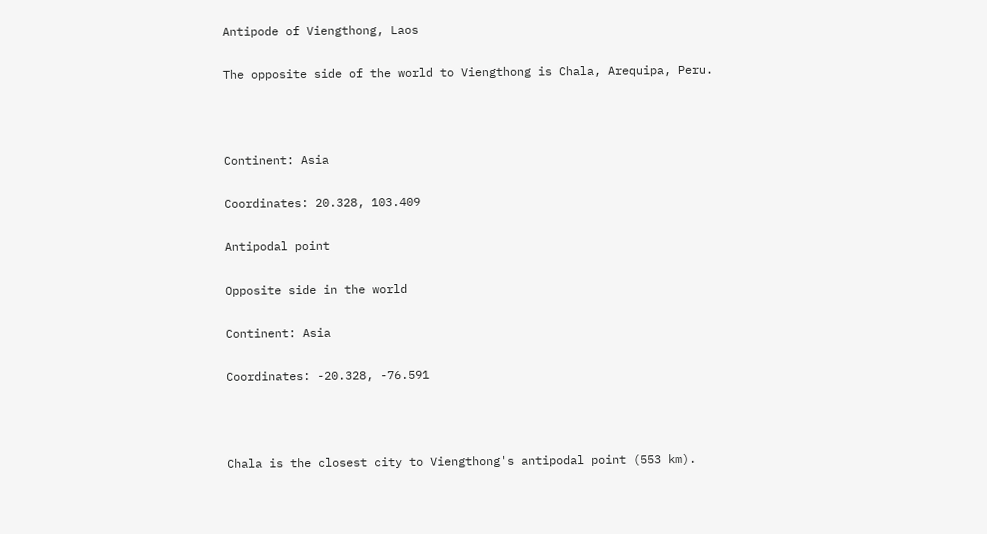Antipode of Viengthong, Laos

The opposite side of the world to Viengthong is Chala, Arequipa, Peru.



Continent: Asia

Coordinates: 20.328, 103.409

Antipodal point

Opposite side in the world

Continent: Asia

Coordinates: -20.328, -76.591



Chala is the closest city to Viengthong's antipodal point (553 km).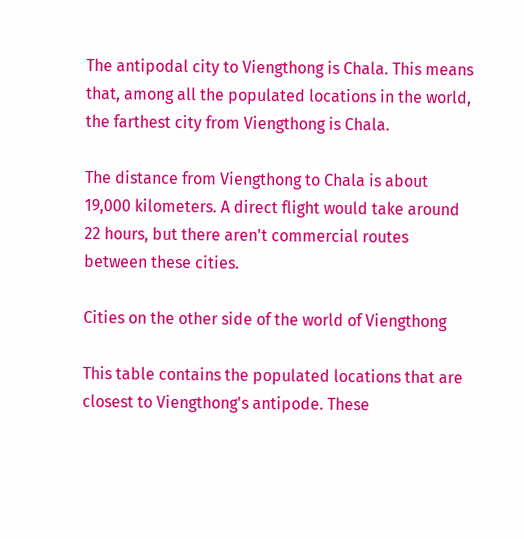The antipodal city to Viengthong is Chala. This means that, among all the populated locations in the world, the farthest city from Viengthong is Chala.

The distance from Viengthong to Chala is about 19,000 kilometers. A direct flight would take around 22 hours, but there aren't commercial routes between these cities.

Cities on the other side of the world of Viengthong

This table contains the populated locations that are closest to Viengthong's antipode. These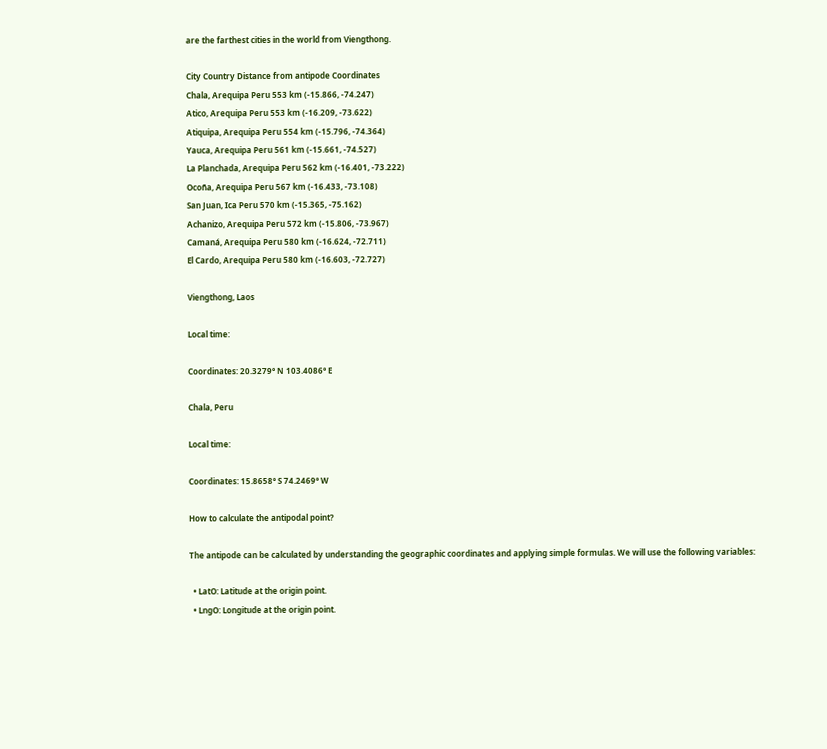are the farthest cities in the world from Viengthong.

City Country Distance from antipode Coordinates
Chala, Arequipa Peru 553 km (-15.866, -74.247)
Atico, Arequipa Peru 553 km (-16.209, -73.622)
Atiquipa, Arequipa Peru 554 km (-15.796, -74.364)
Yauca, Arequipa Peru 561 km (-15.661, -74.527)
La Planchada, Arequipa Peru 562 km (-16.401, -73.222)
Ocoña, Arequipa Peru 567 km (-16.433, -73.108)
San Juan, Ica Peru 570 km (-15.365, -75.162)
Achanizo, Arequipa Peru 572 km (-15.806, -73.967)
Camaná, Arequipa Peru 580 km (-16.624, -72.711)
El Cardo, Arequipa Peru 580 km (-16.603, -72.727)

Viengthong, Laos

Local time:

Coordinates: 20.3279° N 103.4086° E

Chala, Peru

Local time:

Coordinates: 15.8658° S 74.2469° W

How to calculate the antipodal point?

The antipode can be calculated by understanding the geographic coordinates and applying simple formulas. We will use the following variables:

  • LatO: Latitude at the origin point.
  • LngO: Longitude at the origin point.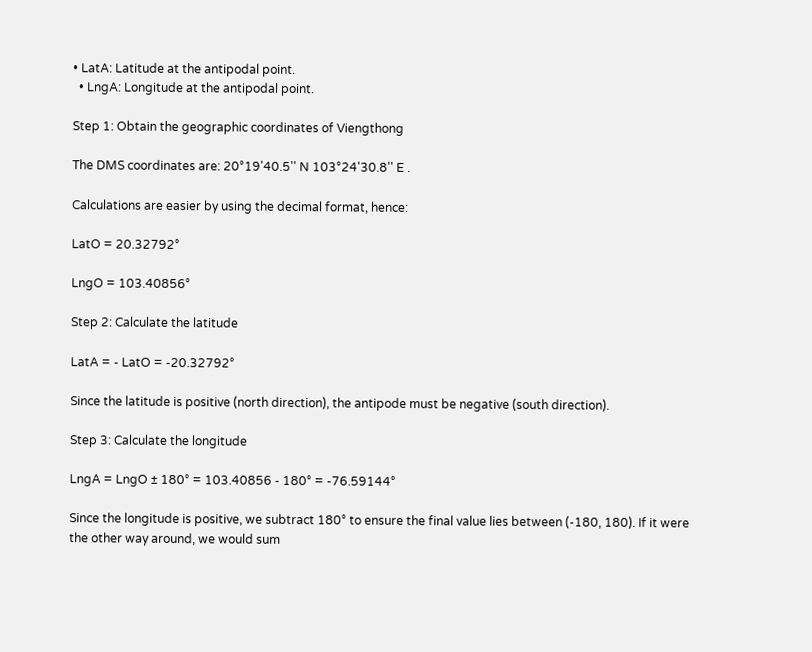• LatA: Latitude at the antipodal point.
  • LngA: Longitude at the antipodal point.

Step 1: Obtain the geographic coordinates of Viengthong

The DMS coordinates are: 20°19'40.5'' N 103°24'30.8'' E .

Calculations are easier by using the decimal format, hence:

LatO = 20.32792°

LngO = 103.40856°

Step 2: Calculate the latitude

LatA = - LatO = -20.32792°

Since the latitude is positive (north direction), the antipode must be negative (south direction).

Step 3: Calculate the longitude

LngA = LngO ± 180° = 103.40856 - 180° = -76.59144°

Since the longitude is positive, we subtract 180° to ensure the final value lies between (-180, 180). If it were the other way around, we would sum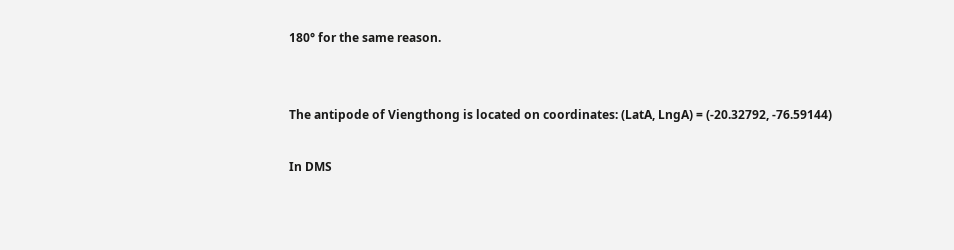180° for the same reason.


The antipode of Viengthong is located on coordinates: (LatA, LngA) = (-20.32792, -76.59144)

In DMS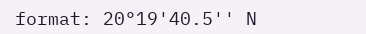format: 20°19'40.5'' N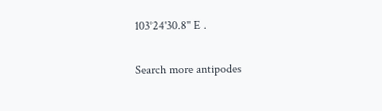103°24'30.8'' E .

Search more antipodes